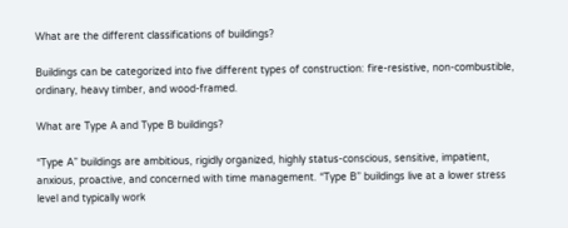What are the different classifications of buildings?

Buildings can be categorized into five different types of construction: fire-resistive, non-combustible, ordinary, heavy timber, and wood-framed.

What are Type A and Type B buildings?

“Type A” buildings are ambitious, rigidly organized, highly status-conscious, sensitive, impatient, anxious, proactive, and concerned with time management. “Type B” buildings live at a lower stress level and typically work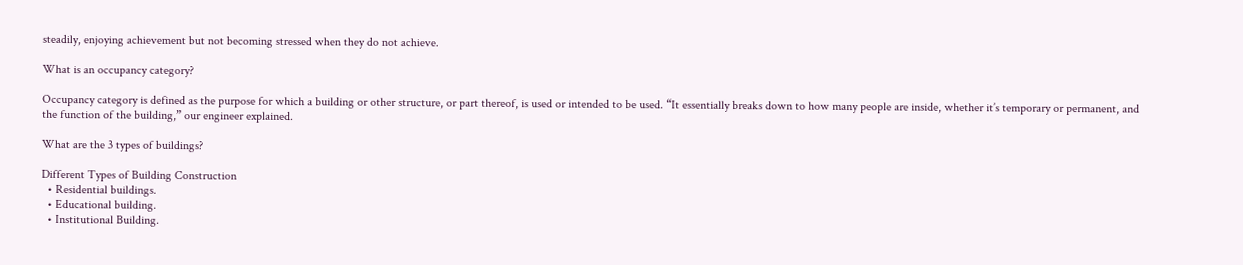steadily, enjoying achievement but not becoming stressed when they do not achieve.

What is an occupancy category?

Occupancy category is defined as the purpose for which a building or other structure, or part thereof, is used or intended to be used. “It essentially breaks down to how many people are inside, whether it’s temporary or permanent, and the function of the building,” our engineer explained.

What are the 3 types of buildings?

Different Types of Building Construction
  • Residential buildings.
  • Educational building.
  • Institutional Building.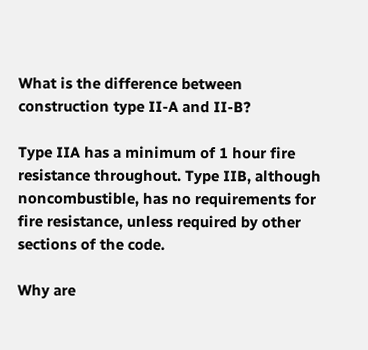What is the difference between construction type II-A and II-B?

Type IIA has a minimum of 1 hour fire resistance throughout. Type IIB, although noncombustible, has no requirements for fire resistance, unless required by other sections of the code.

Why are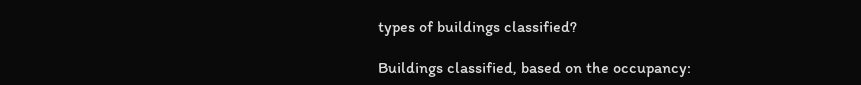types of buildings classified?

Buildings classified, based on the occupancy: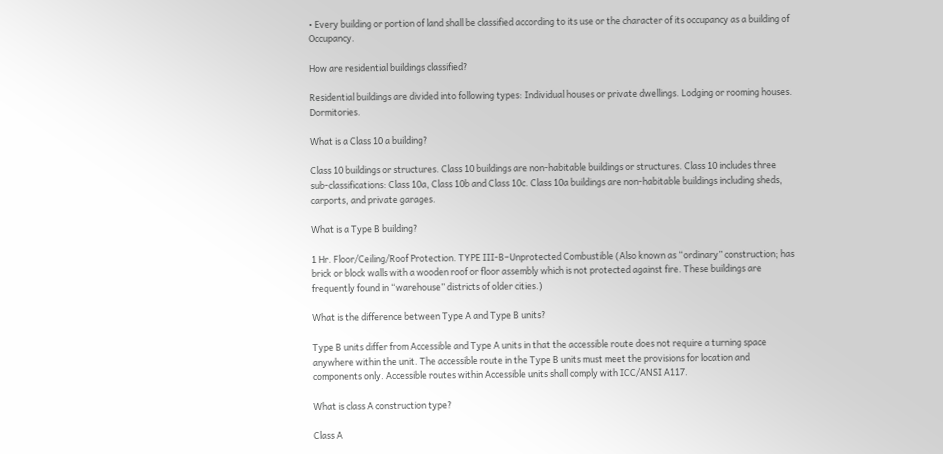• Every building or portion of land shall be classified according to its use or the character of its occupancy as a building of Occupancy.

How are residential buildings classified?

Residential buildings are divided into following types: Individual houses or private dwellings. Lodging or rooming houses. Dormitories.

What is a Class 10 a building?

Class 10 buildings or structures. Class 10 buildings are non-habitable buildings or structures. Class 10 includes three sub-classifications: Class 10a, Class 10b and Class 10c. Class 10a buildings are non-habitable buildings including sheds, carports, and private garages.

What is a Type B building?

1 Hr. Floor/Ceiling/Roof Protection. TYPE III-B–Unprotected Combustible (Also known as “ordinary” construction; has brick or block walls with a wooden roof or floor assembly which is not protected against fire. These buildings are frequently found in “warehouse” districts of older cities.)

What is the difference between Type A and Type B units?

Type B units differ from Accessible and Type A units in that the accessible route does not require a turning space anywhere within the unit. The accessible route in the Type B units must meet the provisions for location and components only. Accessible routes within Accessible units shall comply with ICC/ANSI A117.

What is class A construction type?

Class A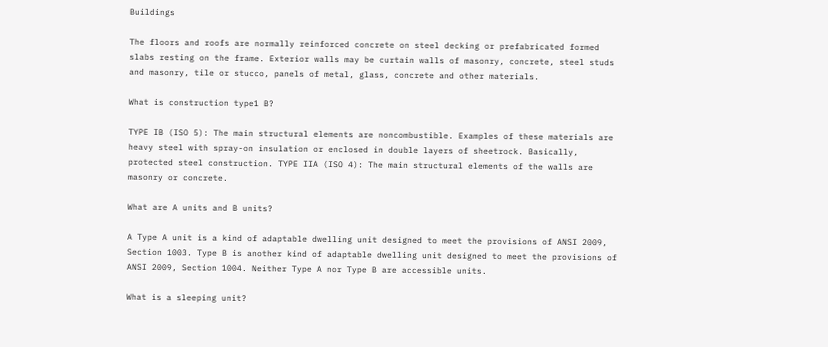Buildings

The floors and roofs are normally reinforced concrete on steel decking or prefabricated formed slabs resting on the frame. Exterior walls may be curtain walls of masonry, concrete, steel studs and masonry, tile or stucco, panels of metal, glass, concrete and other materials.

What is construction type1 B?

TYPE IB (ISO 5): The main structural elements are noncombustible. Examples of these materials are heavy steel with spray-on insulation or enclosed in double layers of sheetrock. Basically, protected steel construction. TYPE IIA (ISO 4): The main structural elements of the walls are masonry or concrete.

What are A units and B units?

A Type A unit is a kind of adaptable dwelling unit designed to meet the provisions of ANSI 2009, Section 1003. Type B is another kind of adaptable dwelling unit designed to meet the provisions of ANSI 2009, Section 1004. Neither Type A nor Type B are accessible units.

What is a sleeping unit?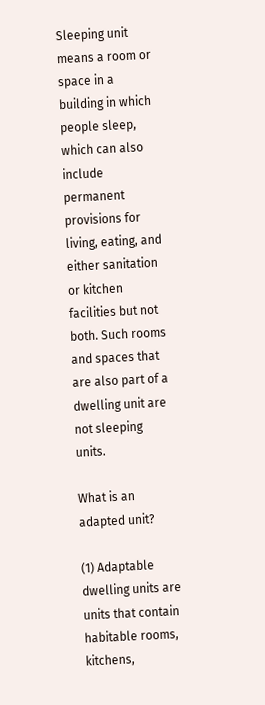Sleeping unit means a room or space in a building in which people sleep, which can also include permanent provisions for living, eating, and either sanitation or kitchen facilities but not both. Such rooms and spaces that are also part of a dwelling unit are not sleeping units.

What is an adapted unit?

(1) Adaptable dwelling units are units that contain habitable rooms, kitchens,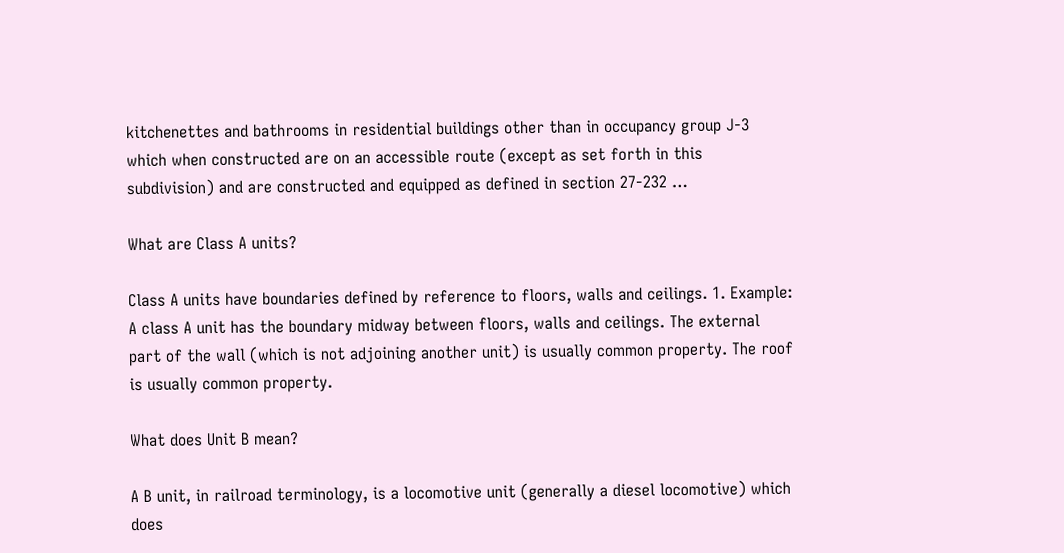kitchenettes and bathrooms in residential buildings other than in occupancy group J-3 which when constructed are on an accessible route (except as set forth in this subdivision) and are constructed and equipped as defined in section 27-232 …

What are Class A units?

Class A units have boundaries defined by reference to floors, walls and ceilings. 1. Example: A class A unit has the boundary midway between floors, walls and ceilings. The external part of the wall (which is not adjoining another unit) is usually common property. The roof is usually common property.

What does Unit B mean?

A B unit, in railroad terminology, is a locomotive unit (generally a diesel locomotive) which does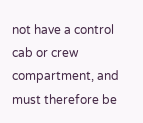not have a control cab or crew compartment, and must therefore be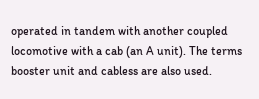operated in tandem with another coupled locomotive with a cab (an A unit). The terms booster unit and cabless are also used.